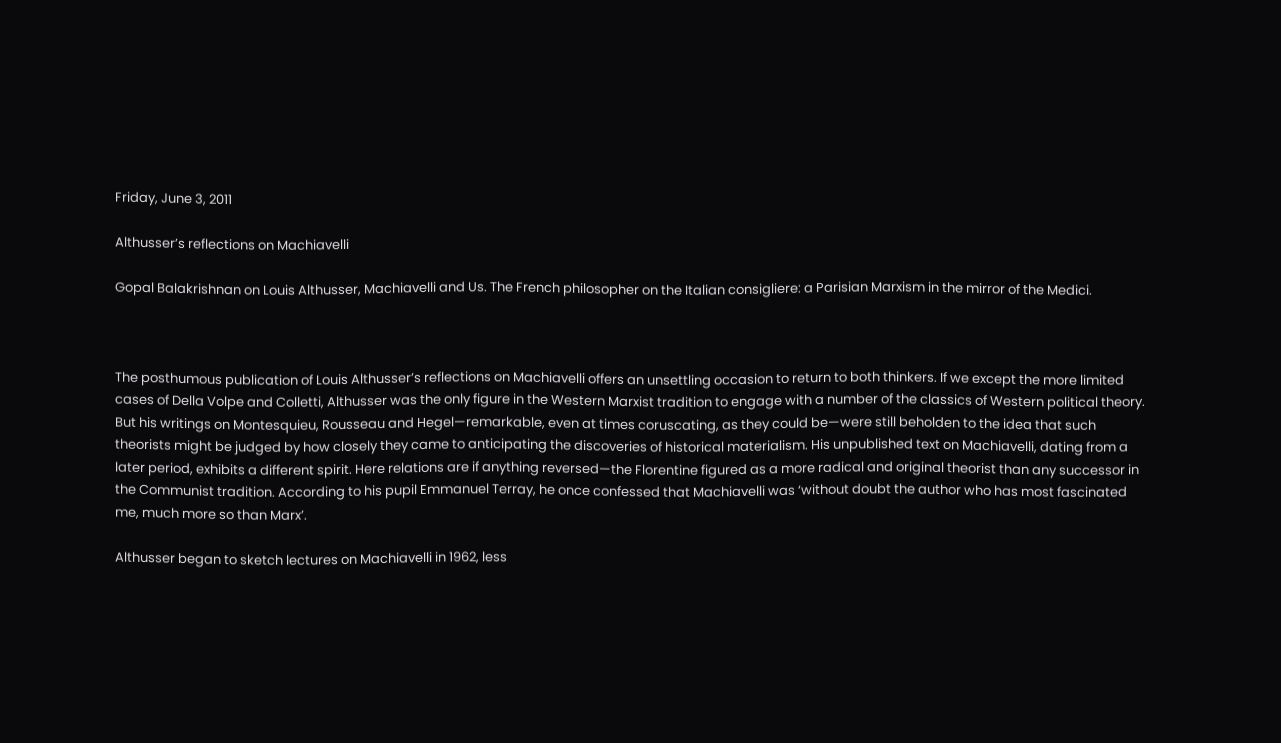Friday, June 3, 2011

Althusser’s reflections on Machiavelli

Gopal Balakrishnan on Louis Althusser, Machiavelli and Us. The French philosopher on the Italian consigliere: a Parisian Marxism in the mirror of the Medici.



The posthumous publication of Louis Althusser’s reflections on Machiavelli offers an unsettling occasion to return to both thinkers. If we except the more limited cases of Della Volpe and Colletti, Althusser was the only figure in the Western Marxist tradition to engage with a number of the classics of Western political theory. But his writings on Montesquieu, Rousseau and Hegel—remarkable, even at times coruscating, as they could be—were still beholden to the idea that such theorists might be judged by how closely they came to anticipating the discoveries of historical materialism. His unpublished text on Machiavelli, dating from a later period, exhibits a different spirit. Here relations are if anything reversed—the Florentine figured as a more radical and original theorist than any successor in the Communist tradition. According to his pupil Emmanuel Terray, he once confessed that Machiavelli was ‘without doubt the author who has most fascinated me, much more so than Marx’.

Althusser began to sketch lectures on Machiavelli in 1962, less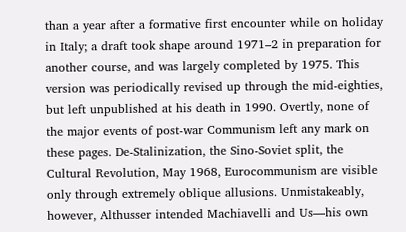than a year after a formative first encounter while on holiday in Italy; a draft took shape around 1971–2 in preparation for another course, and was largely completed by 1975. This version was periodically revised up through the mid-eighties, but left unpublished at his death in 1990. Overtly, none of the major events of post-war Communism left any mark on these pages. De-Stalinization, the Sino-Soviet split, the Cultural Revolution, May 1968, Eurocommunism are visible only through extremely oblique allusions. Unmistakeably, however, Althusser intended Machiavelli and Us—his own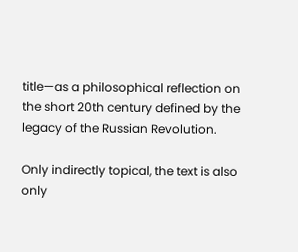title—as a philosophical reflection on the short 20th century defined by the legacy of the Russian Revolution.

Only indirectly topical, the text is also only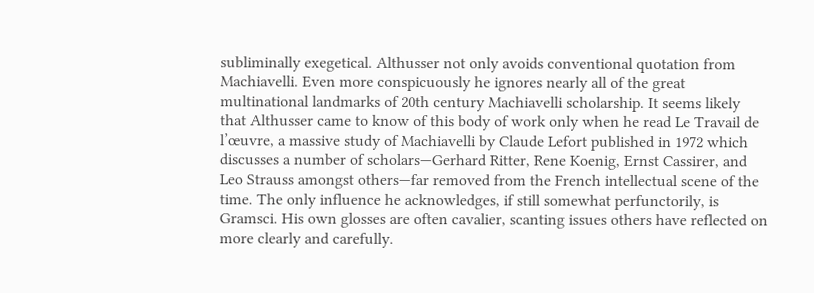subliminally exegetical. Althusser not only avoids conventional quotation from Machiavelli. Even more conspicuously he ignores nearly all of the great multinational landmarks of 20th century Machiavelli scholarship. It seems likely that Althusser came to know of this body of work only when he read Le Travail de l’œuvre, a massive study of Machiavelli by Claude Lefort published in 1972 which discusses a number of scholars—Gerhard Ritter, Rene Koenig, Ernst Cassirer, and Leo Strauss amongst others—far removed from the French intellectual scene of the time. The only influence he acknowledges, if still somewhat perfunctorily, is Gramsci. His own glosses are often cavalier, scanting issues others have reflected on more clearly and carefully.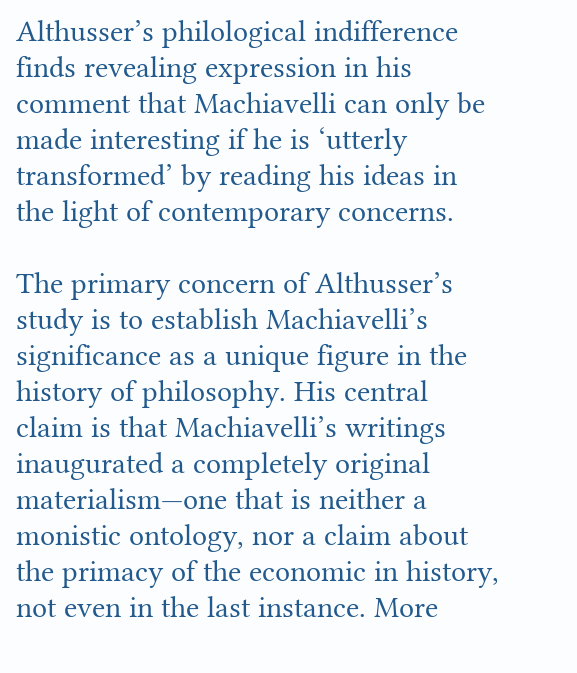Althusser’s philological indifference finds revealing expression in his comment that Machiavelli can only be made interesting if he is ‘utterly transformed’ by reading his ideas in the light of contemporary concerns.

The primary concern of Althusser’s study is to establish Machiavelli’s significance as a unique figure in the history of philosophy. His central claim is that Machiavelli’s writings inaugurated a completely original materialism—one that is neither a monistic ontology, nor a claim about the primacy of the economic in history, not even in the last instance. More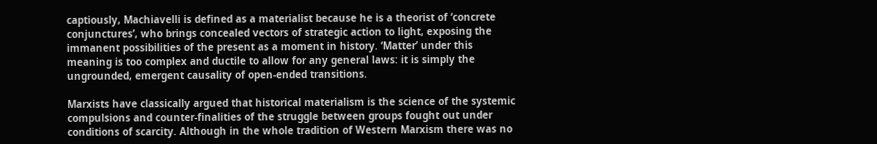captiously, Machiavelli is defined as a materialist because he is a theorist of ‘concrete conjunctures’, who brings concealed vectors of strategic action to light, exposing the immanent possibilities of the present as a moment in history. ‘Matter’ under this meaning is too complex and ductile to allow for any general laws: it is simply the ungrounded, emergent causality of open-ended transitions.

Marxists have classically argued that historical materialism is the science of the systemic compulsions and counter-finalities of the struggle between groups fought out under conditions of scarcity. Although in the whole tradition of Western Marxism there was no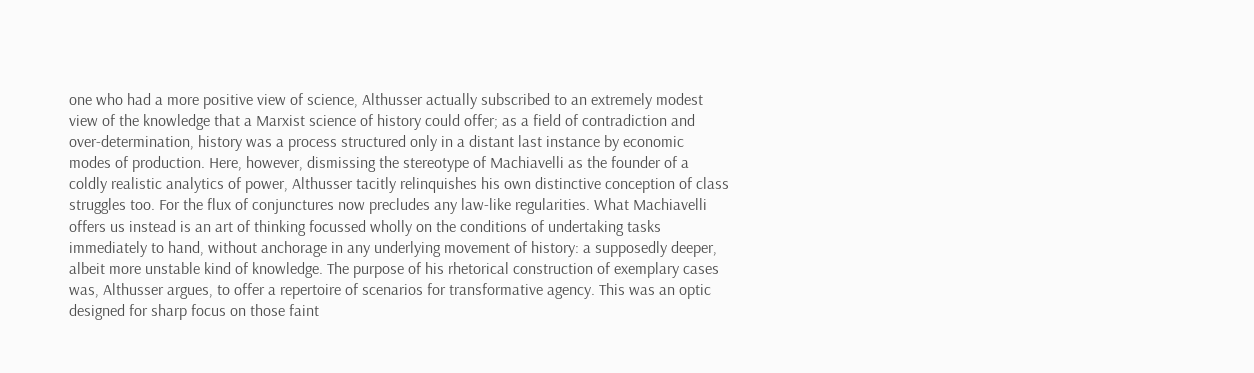one who had a more positive view of science, Althusser actually subscribed to an extremely modest view of the knowledge that a Marxist science of history could offer; as a field of contradiction and over-determination, history was a process structured only in a distant last instance by economic modes of production. Here, however, dismissing the stereotype of Machiavelli as the founder of a coldly realistic analytics of power, Althusser tacitly relinquishes his own distinctive conception of class struggles too. For the flux of conjunctures now precludes any law-like regularities. What Machiavelli offers us instead is an art of thinking focussed wholly on the conditions of undertaking tasks immediately to hand, without anchorage in any underlying movement of history: a supposedly deeper, albeit more unstable kind of knowledge. The purpose of his rhetorical construction of exemplary cases was, Althusser argues, to offer a repertoire of scenarios for transformative agency. This was an optic designed for sharp focus on those faint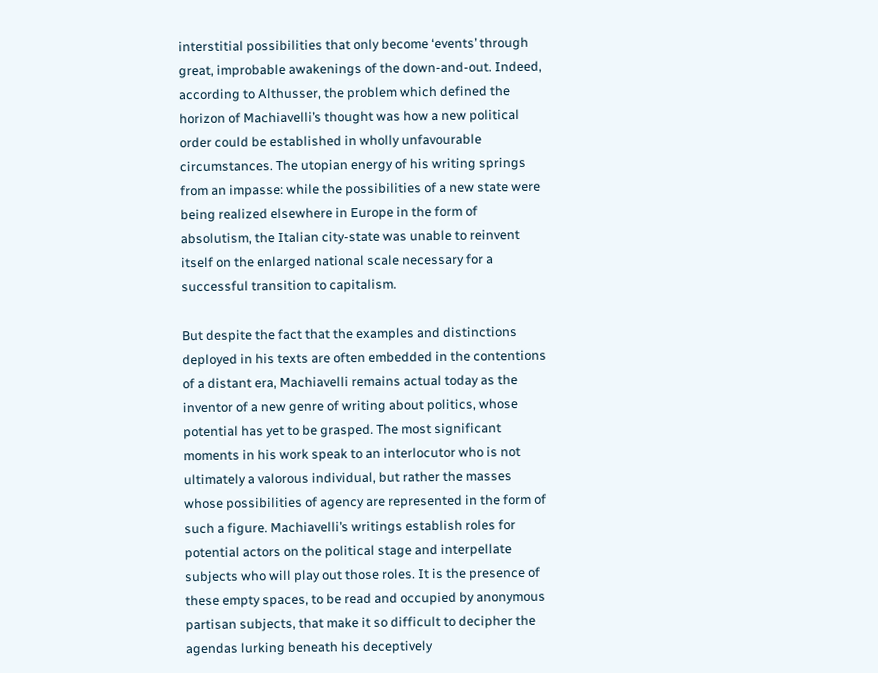interstitial possibilities that only become ‘events’ through great, improbable awakenings of the down-and-out. Indeed, according to Althusser, the problem which defined the horizon of Machiavelli’s thought was how a new political order could be established in wholly unfavourable circumstances. The utopian energy of his writing springs from an impasse: while the possibilities of a new state were being realized elsewhere in Europe in the form of absolutism, the Italian city-state was unable to reinvent itself on the enlarged national scale necessary for a successful transition to capitalism.

But despite the fact that the examples and distinctions deployed in his texts are often embedded in the contentions of a distant era, Machiavelli remains actual today as the inventor of a new genre of writing about politics, whose potential has yet to be grasped. The most significant moments in his work speak to an interlocutor who is not ultimately a valorous individual, but rather the masses whose possibilities of agency are represented in the form of such a figure. Machiavelli’s writings establish roles for potential actors on the political stage and interpellate subjects who will play out those roles. It is the presence of these empty spaces, to be read and occupied by anonymous partisan subjects, that make it so difficult to decipher the agendas lurking beneath his deceptively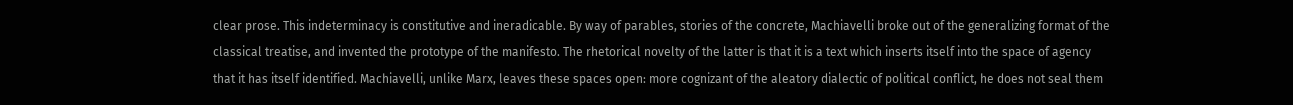clear prose. This indeterminacy is constitutive and ineradicable. By way of parables, stories of the concrete, Machiavelli broke out of the generalizing format of the classical treatise, and invented the prototype of the manifesto. The rhetorical novelty of the latter is that it is a text which inserts itself into the space of agency that it has itself identified. Machiavelli, unlike Marx, leaves these spaces open: more cognizant of the aleatory dialectic of political conflict, he does not seal them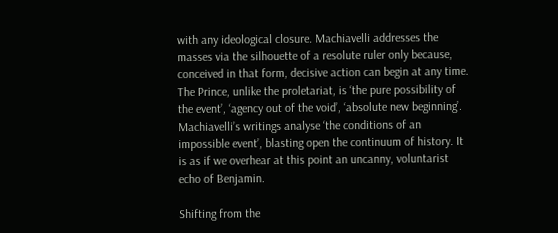with any ideological closure. Machiavelli addresses the masses via the silhouette of a resolute ruler only because, conceived in that form, decisive action can begin at any time. The Prince, unlike the proletariat, is ‘the pure possibility of the event’, ‘agency out of the void’, ‘absolute new beginning’. Machiavelli’s writings analyse ‘the conditions of an impossible event’, blasting open the continuum of history. It is as if we overhear at this point an uncanny, voluntarist echo of Benjamin.

Shifting from the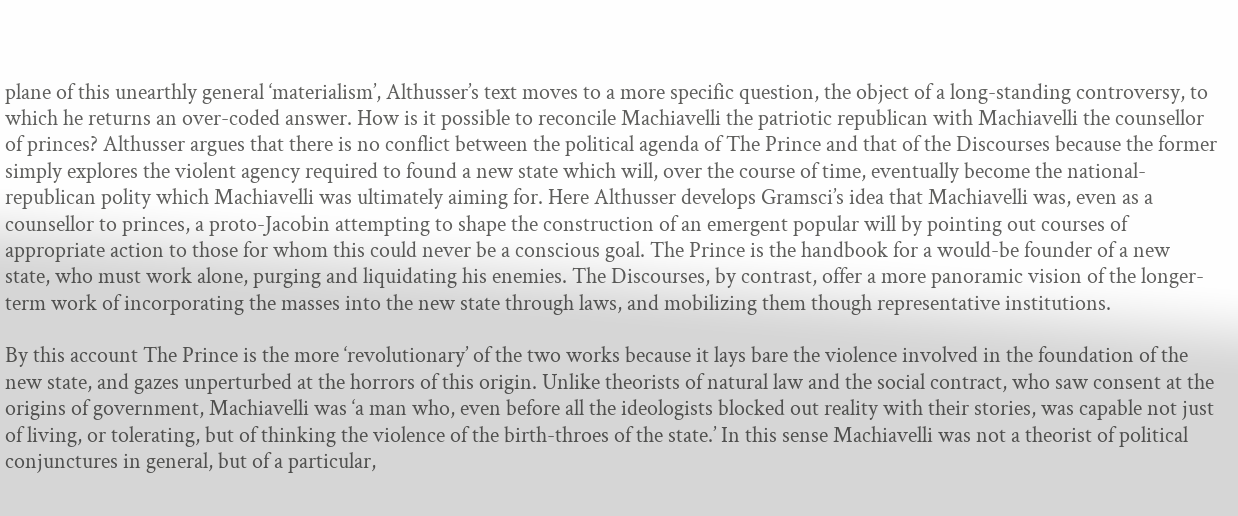plane of this unearthly general ‘materialism’, Althusser’s text moves to a more specific question, the object of a long-standing controversy, to which he returns an over-coded answer. How is it possible to reconcile Machiavelli the patriotic republican with Machiavelli the counsellor of princes? Althusser argues that there is no conflict between the political agenda of The Prince and that of the Discourses because the former simply explores the violent agency required to found a new state which will, over the course of time, eventually become the national-republican polity which Machiavelli was ultimately aiming for. Here Althusser develops Gramsci’s idea that Machiavelli was, even as a counsellor to princes, a proto-Jacobin attempting to shape the construction of an emergent popular will by pointing out courses of appropriate action to those for whom this could never be a conscious goal. The Prince is the handbook for a would-be founder of a new state, who must work alone, purging and liquidating his enemies. The Discourses, by contrast, offer a more panoramic vision of the longer-term work of incorporating the masses into the new state through laws, and mobilizing them though representative institutions.

By this account The Prince is the more ‘revolutionary’ of the two works because it lays bare the violence involved in the foundation of the new state, and gazes unperturbed at the horrors of this origin. Unlike theorists of natural law and the social contract, who saw consent at the origins of government, Machiavelli was ‘a man who, even before all the ideologists blocked out reality with their stories, was capable not just of living, or tolerating, but of thinking the violence of the birth-throes of the state.’ In this sense Machiavelli was not a theorist of political conjunctures in general, but of a particular,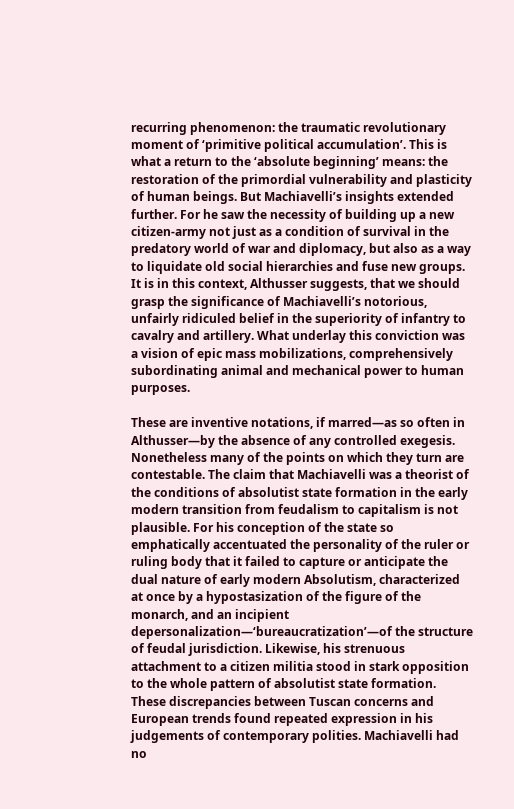recurring phenomenon: the traumatic revolutionary moment of ‘primitive political accumulation’. This is what a return to the ‘absolute beginning’ means: the restoration of the primordial vulnerability and plasticity of human beings. But Machiavelli’s insights extended further. For he saw the necessity of building up a new citizen-army not just as a condition of survival in the predatory world of war and diplomacy, but also as a way to liquidate old social hierarchies and fuse new groups. It is in this context, Althusser suggests, that we should grasp the significance of Machiavelli’s notorious, unfairly ridiculed belief in the superiority of infantry to cavalry and artillery. What underlay this conviction was a vision of epic mass mobilizations, comprehensively subordinating animal and mechanical power to human purposes.

These are inventive notations, if marred—as so often in Althusser—by the absence of any controlled exegesis. Nonetheless many of the points on which they turn are contestable. The claim that Machiavelli was a theorist of the conditions of absolutist state formation in the early modern transition from feudalism to capitalism is not plausible. For his conception of the state so emphatically accentuated the personality of the ruler or ruling body that it failed to capture or anticipate the dual nature of early modern Absolutism, characterized at once by a hypostasization of the figure of the monarch, and an incipient depersonalization—‘bureaucratization’—of the structure of feudal jurisdiction. Likewise, his strenuous attachment to a citizen militia stood in stark opposition to the whole pattern of absolutist state formation. These discrepancies between Tuscan concerns and European trends found repeated expression in his judgements of contemporary polities. Machiavelli had no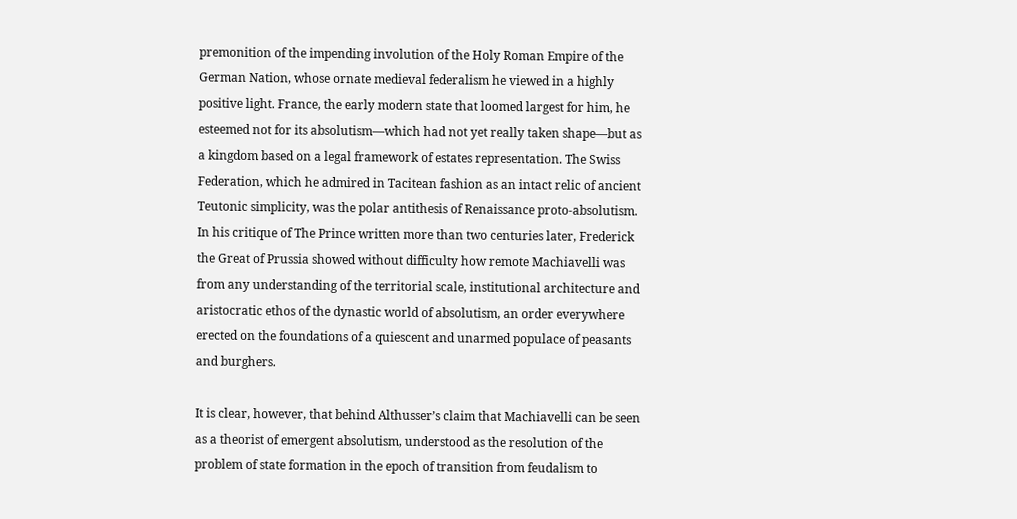premonition of the impending involution of the Holy Roman Empire of the German Nation, whose ornate medieval federalism he viewed in a highly positive light. France, the early modern state that loomed largest for him, he esteemed not for its absolutism—which had not yet really taken shape—but as a kingdom based on a legal framework of estates representation. The Swiss Federation, which he admired in Tacitean fashion as an intact relic of ancient Teutonic simplicity, was the polar antithesis of Renaissance proto-absolutism. In his critique of The Prince written more than two centuries later, Frederick the Great of Prussia showed without difficulty how remote Machiavelli was from any understanding of the territorial scale, institutional architecture and aristocratic ethos of the dynastic world of absolutism, an order everywhere erected on the foundations of a quiescent and unarmed populace of peasants and burghers.

It is clear, however, that behind Althusser’s claim that Machiavelli can be seen as a theorist of emergent absolutism, understood as the resolution of the problem of state formation in the epoch of transition from feudalism to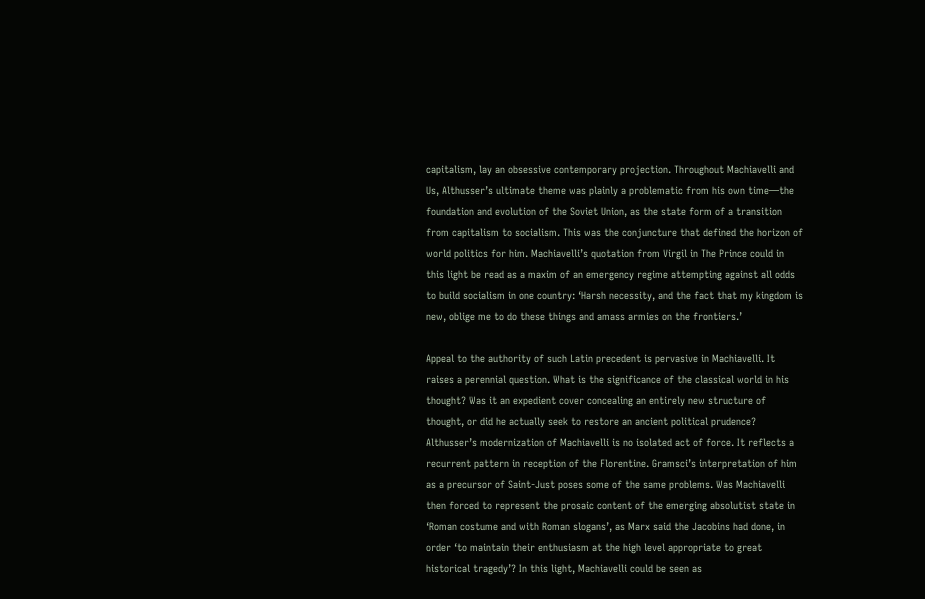capitalism, lay an obsessive contemporary projection. Throughout Machiavelli and Us, Althusser’s ultimate theme was plainly a problematic from his own time—the foundation and evolution of the Soviet Union, as the state form of a transition from capitalism to socialism. This was the conjuncture that defined the horizon of world politics for him. Machiavelli’s quotation from Virgil in The Prince could in this light be read as a maxim of an emergency regime attempting against all odds to build socialism in one country: ‘Harsh necessity, and the fact that my kingdom is new, oblige me to do these things and amass armies on the frontiers.’

Appeal to the authority of such Latin precedent is pervasive in Machiavelli. It raises a perennial question. What is the significance of the classical world in his thought? Was it an expedient cover concealing an entirely new structure of thought, or did he actually seek to restore an ancient political prudence? Althusser’s modernization of Machiavelli is no isolated act of force. It reflects a recurrent pattern in reception of the Florentine. Gramsci’s interpretation of him as a precursor of Saint-Just poses some of the same problems. Was Machiavelli then forced to represent the prosaic content of the emerging absolutist state in ‘Roman costume and with Roman slogans’, as Marx said the Jacobins had done, in order ‘to maintain their enthusiasm at the high level appropriate to great historical tragedy’? In this light, Machiavelli could be seen as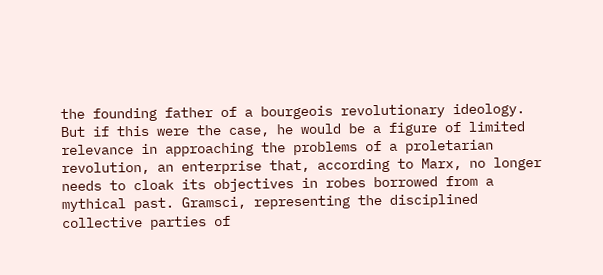the founding father of a bourgeois revolutionary ideology. But if this were the case, he would be a figure of limited relevance in approaching the problems of a proletarian revolution, an enterprise that, according to Marx, no longer needs to cloak its objectives in robes borrowed from a mythical past. Gramsci, representing the disciplined collective parties of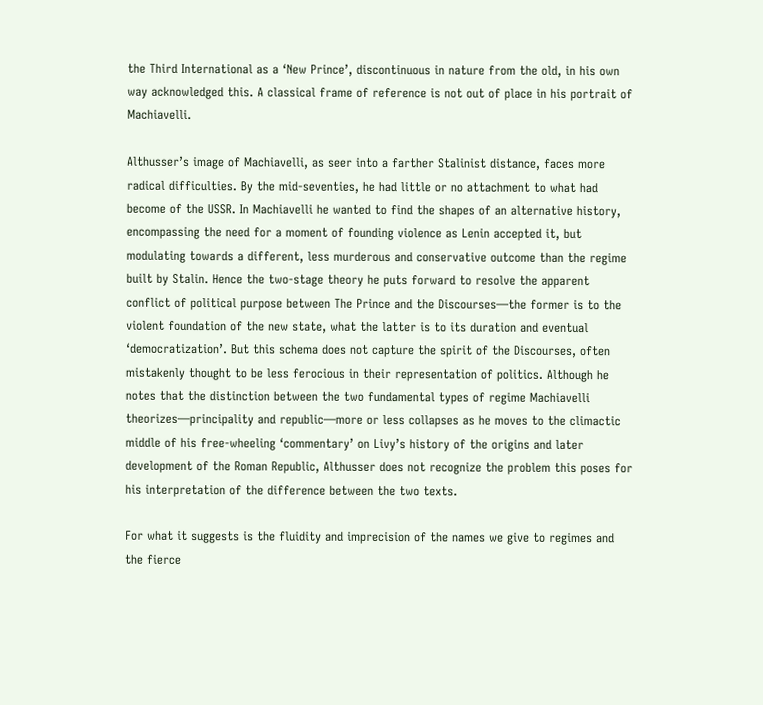the Third International as a ‘New Prince’, discontinuous in nature from the old, in his own way acknowledged this. A classical frame of reference is not out of place in his portrait of Machiavelli.

Althusser’s image of Machiavelli, as seer into a farther Stalinist distance, faces more radical difficulties. By the mid-seventies, he had little or no attachment to what had become of the USSR. In Machiavelli he wanted to find the shapes of an alternative history, encompassing the need for a moment of founding violence as Lenin accepted it, but modulating towards a different, less murderous and conservative outcome than the regime built by Stalin. Hence the two-stage theory he puts forward to resolve the apparent conflict of political purpose between The Prince and the Discourses—the former is to the violent foundation of the new state, what the latter is to its duration and eventual ‘democratization’. But this schema does not capture the spirit of the Discourses, often mistakenly thought to be less ferocious in their representation of politics. Although he notes that the distinction between the two fundamental types of regime Machiavelli theorizes—principality and republic—more or less collapses as he moves to the climactic middle of his free-wheeling ‘commentary’ on Livy’s history of the origins and later development of the Roman Republic, Althusser does not recognize the problem this poses for his interpretation of the difference between the two texts.

For what it suggests is the fluidity and imprecision of the names we give to regimes and the fierce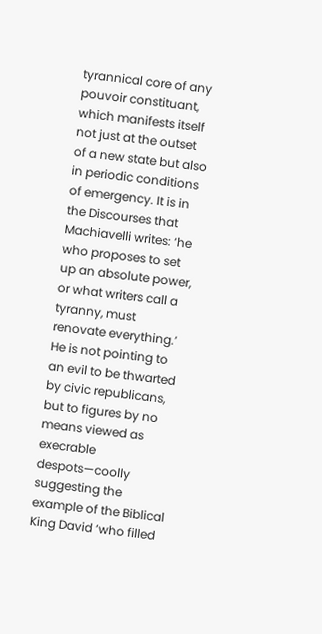tyrannical core of any pouvoir constituant, which manifests itself not just at the outset of a new state but also in periodic conditions of emergency. It is in the Discourses that Machiavelli writes: ‘he who proposes to set up an absolute power, or what writers call a tyranny, must renovate everything.’ He is not pointing to an evil to be thwarted by civic republicans, but to figures by no means viewed as execrable despots—coolly suggesting the example of the Biblical King David ‘who filled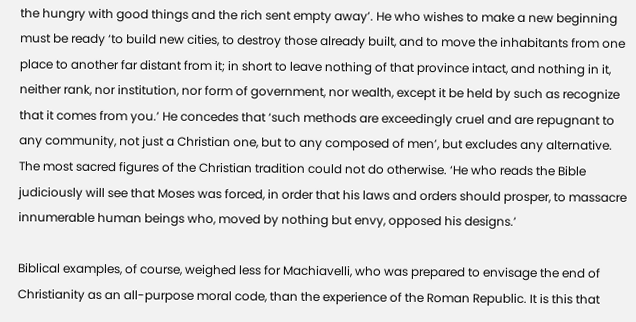the hungry with good things and the rich sent empty away’. He who wishes to make a new beginning must be ready ‘to build new cities, to destroy those already built, and to move the inhabitants from one place to another far distant from it; in short to leave nothing of that province intact, and nothing in it, neither rank, nor institution, nor form of government, nor wealth, except it be held by such as recognize that it comes from you.’ He concedes that ‘such methods are exceedingly cruel and are repugnant to any community, not just a Christian one, but to any composed of men’, but excludes any alternative. The most sacred figures of the Christian tradition could not do otherwise. ‘He who reads the Bible judiciously will see that Moses was forced, in order that his laws and orders should prosper, to massacre innumerable human beings who, moved by nothing but envy, opposed his designs.’

Biblical examples, of course, weighed less for Machiavelli, who was prepared to envisage the end of Christianity as an all-purpose moral code, than the experience of the Roman Republic. It is this that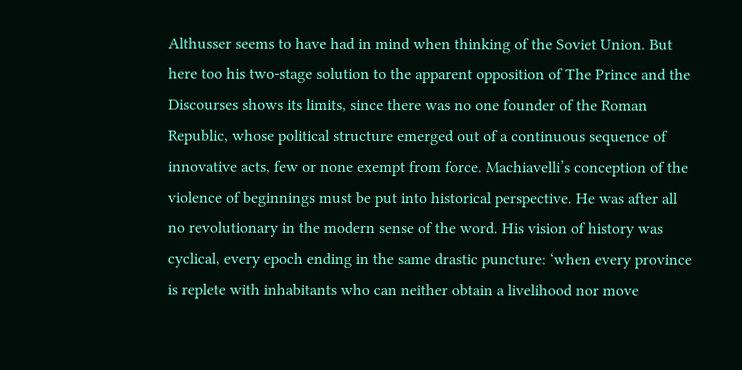Althusser seems to have had in mind when thinking of the Soviet Union. But here too his two-stage solution to the apparent opposition of The Prince and the Discourses shows its limits, since there was no one founder of the Roman Republic, whose political structure emerged out of a continuous sequence of innovative acts, few or none exempt from force. Machiavelli’s conception of the violence of beginnings must be put into historical perspective. He was after all no revolutionary in the modern sense of the word. His vision of history was cyclical, every epoch ending in the same drastic puncture: ‘when every province is replete with inhabitants who can neither obtain a livelihood nor move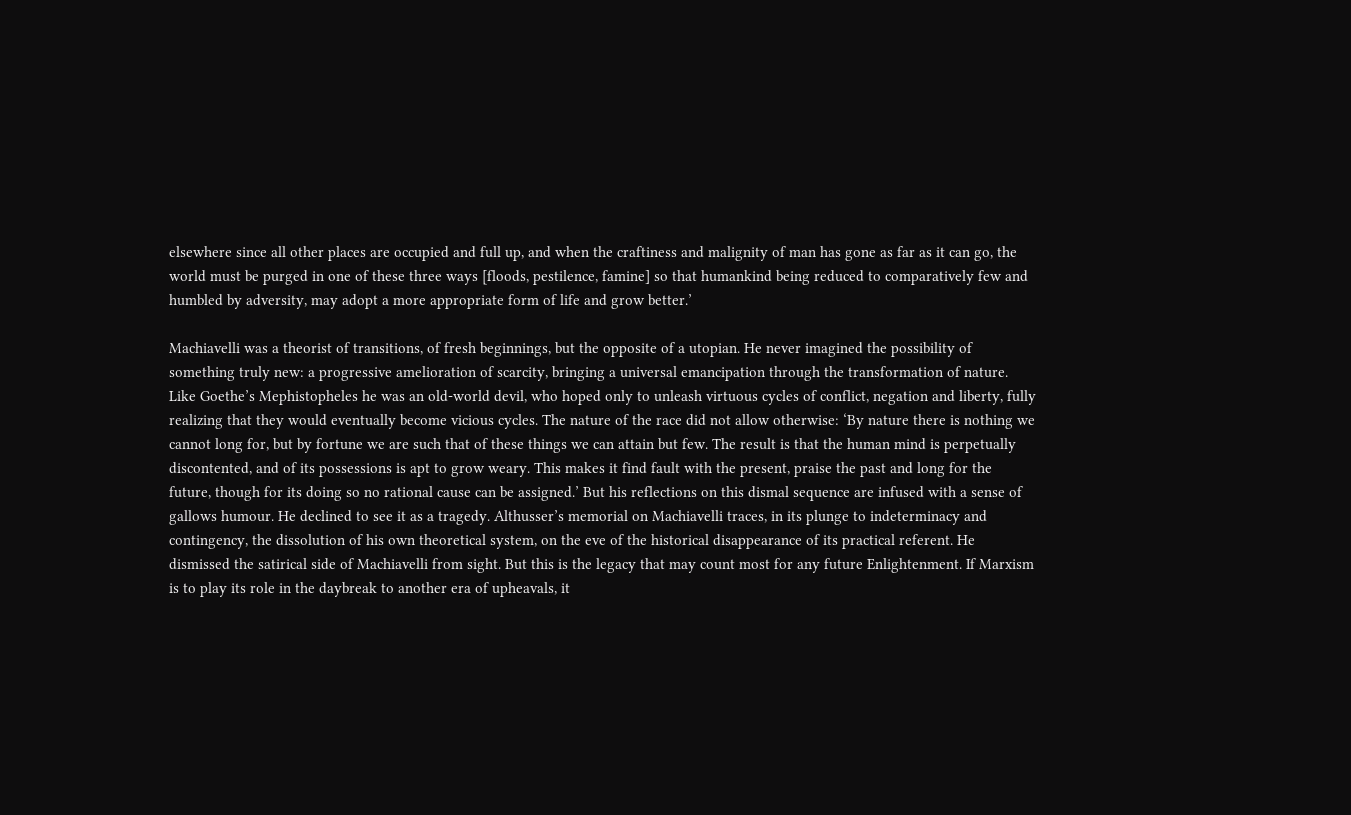elsewhere since all other places are occupied and full up, and when the craftiness and malignity of man has gone as far as it can go, the world must be purged in one of these three ways [floods, pestilence, famine] so that humankind being reduced to comparatively few and humbled by adversity, may adopt a more appropriate form of life and grow better.’

Machiavelli was a theorist of transitions, of fresh beginnings, but the opposite of a utopian. He never imagined the possibility of something truly new: a progressive amelioration of scarcity, bringing a universal emancipation through the transformation of nature. Like Goethe’s Mephistopheles he was an old-world devil, who hoped only to unleash virtuous cycles of conflict, negation and liberty, fully realizing that they would eventually become vicious cycles. The nature of the race did not allow otherwise: ‘By nature there is nothing we cannot long for, but by fortune we are such that of these things we can attain but few. The result is that the human mind is perpetually discontented, and of its possessions is apt to grow weary. This makes it find fault with the present, praise the past and long for the future, though for its doing so no rational cause can be assigned.’ But his reflections on this dismal sequence are infused with a sense of gallows humour. He declined to see it as a tragedy. Althusser’s memorial on Machiavelli traces, in its plunge to indeterminacy and contingency, the dissolution of his own theoretical system, on the eve of the historical disappearance of its practical referent. He dismissed the satirical side of Machiavelli from sight. But this is the legacy that may count most for any future Enlightenment. If Marxism is to play its role in the daybreak to another era of upheavals, it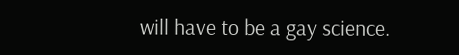will have to be a gay science.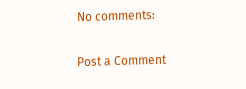No comments:

Post a Comment